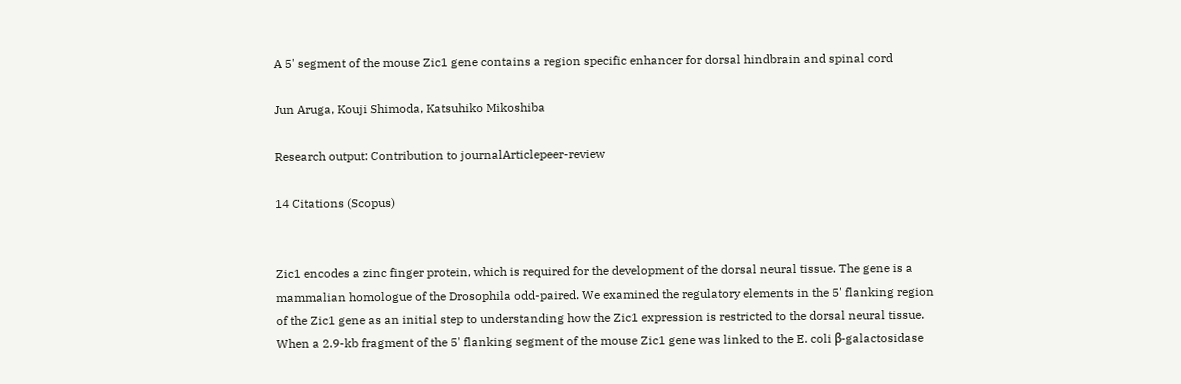A 5' segment of the mouse Zic1 gene contains a region specific enhancer for dorsal hindbrain and spinal cord

Jun Aruga, Kouji Shimoda, Katsuhiko Mikoshiba

Research output: Contribution to journalArticlepeer-review

14 Citations (Scopus)


Zic1 encodes a zinc finger protein, which is required for the development of the dorsal neural tissue. The gene is a mammalian homologue of the Drosophila odd-paired. We examined the regulatory elements in the 5' flanking region of the Zic1 gene as an initial step to understanding how the Zic1 expression is restricted to the dorsal neural tissue. When a 2.9-kb fragment of the 5' flanking segment of the mouse Zic1 gene was linked to the E. coli β-galactosidase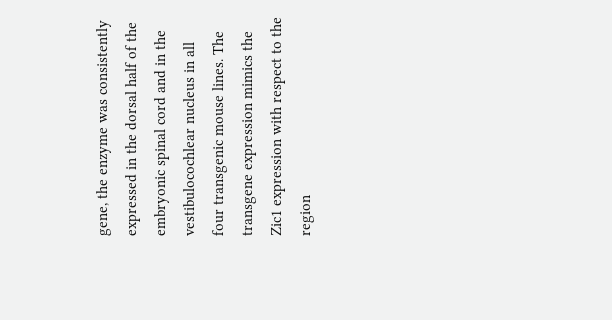gene, the enzyme was consistently expressed in the dorsal half of the embryonic spinal cord and in the vestibulocochlear nucleus in all four transgenic mouse lines. The transgene expression mimics the Zic1 expression with respect to the region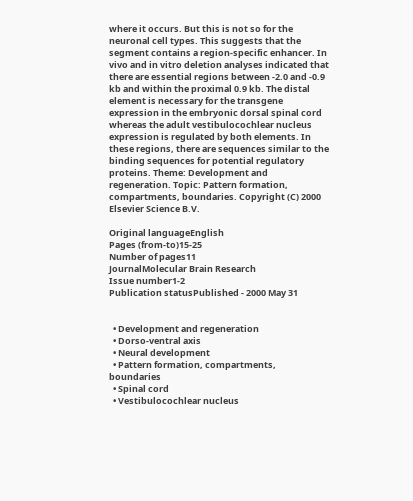where it occurs. But this is not so for the neuronal cell types. This suggests that the segment contains a region-specific enhancer. In vivo and in vitro deletion analyses indicated that there are essential regions between -2.0 and -0.9 kb and within the proximal 0.9 kb. The distal element is necessary for the transgene expression in the embryonic dorsal spinal cord whereas the adult vestibulocochlear nucleus expression is regulated by both elements. In these regions, there are sequences similar to the binding sequences for potential regulatory proteins. Theme: Development and regeneration. Topic: Pattern formation, compartments, boundaries. Copyright (C) 2000 Elsevier Science B.V.

Original languageEnglish
Pages (from-to)15-25
Number of pages11
JournalMolecular Brain Research
Issue number1-2
Publication statusPublished - 2000 May 31


  • Development and regeneration
  • Dorso-ventral axis
  • Neural development
  • Pattern formation, compartments, boundaries
  • Spinal cord
  • Vestibulocochlear nucleus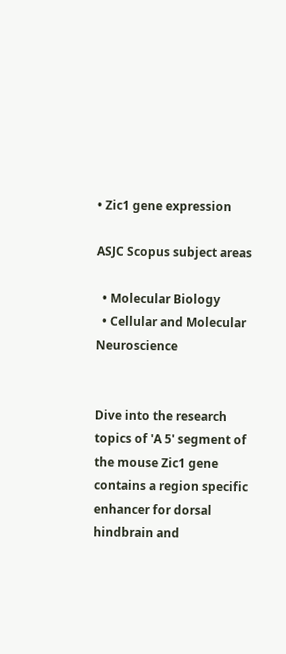• Zic1 gene expression

ASJC Scopus subject areas

  • Molecular Biology
  • Cellular and Molecular Neuroscience


Dive into the research topics of 'A 5' segment of the mouse Zic1 gene contains a region specific enhancer for dorsal hindbrain and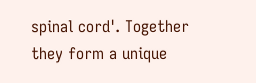spinal cord'. Together they form a unique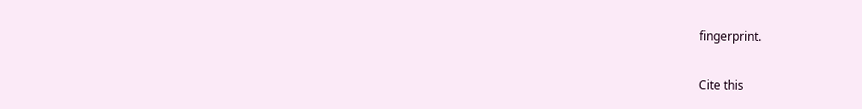fingerprint.

Cite this